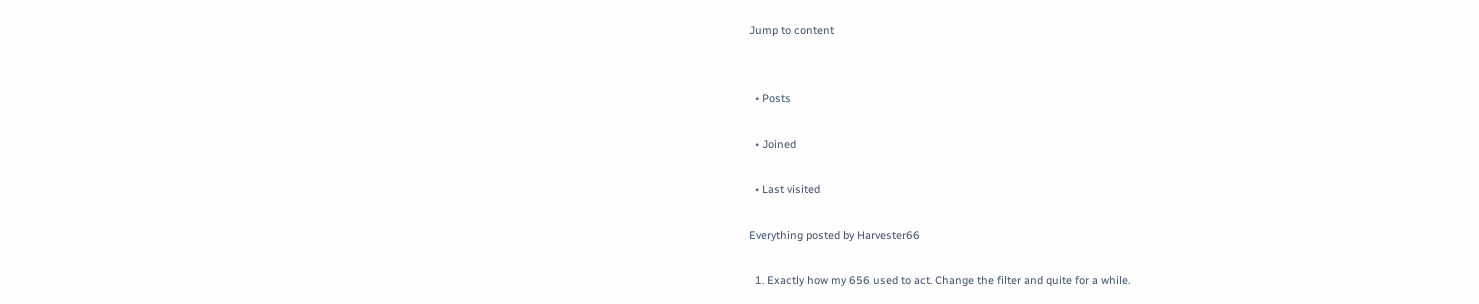Jump to content


  • Posts

  • Joined

  • Last visited

Everything posted by Harvester66

  1. Exactly how my 656 used to act. Change the filter and quite for a while.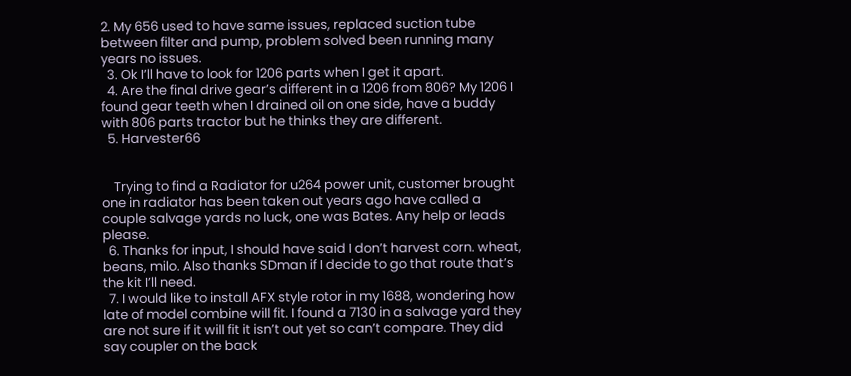2. My 656 used to have same issues, replaced suction tube between filter and pump, problem solved been running many years no issues.
  3. Ok I’ll have to look for 1206 parts when I get it apart.
  4. Are the final drive gear’s different in a 1206 from 806? My 1206 I found gear teeth when I drained oil on one side, have a buddy with 806 parts tractor but he thinks they are different.
  5. Harvester66


    Trying to find a Radiator for u264 power unit, customer brought one in radiator has been taken out years ago have called a couple salvage yards no luck, one was Bates. Any help or leads please.
  6. Thanks for input, I should have said I don’t harvest corn. wheat, beans, milo. Also thanks SDman if I decide to go that route that’s the kit I’ll need.
  7. I would like to install AFX style rotor in my 1688, wondering how late of model combine will fit. I found a 7130 in a salvage yard they are not sure if it will fit it isn’t out yet so can’t compare. They did say coupler on the back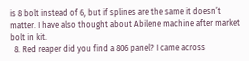is 8 bolt instead of 6, but if splines are the same it doesn’t matter. I have also thought about Abilene machine after market bolt in kit.
  8. Red reaper did you find a 806 panel? I came across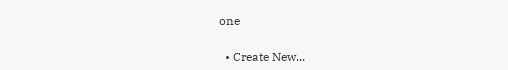one

  • Create New...